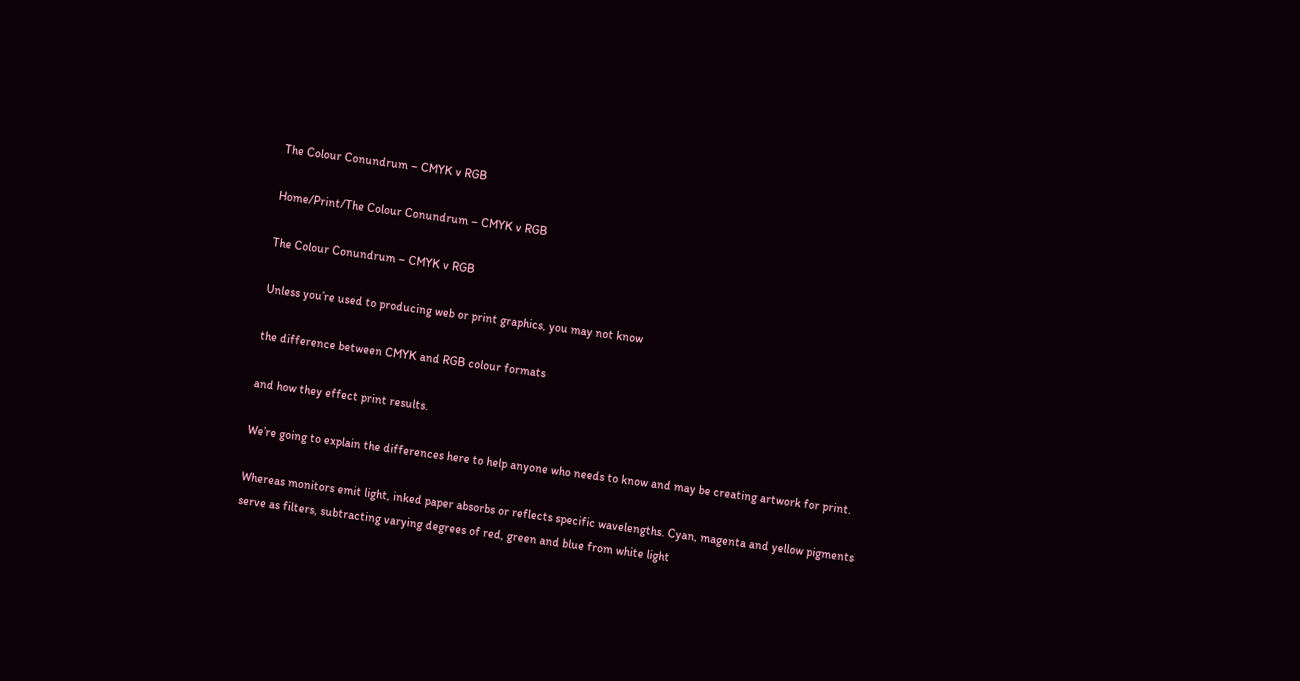The Colour Conundrum – CMYK v RGB

Home/Print/The Colour Conundrum – CMYK v RGB

The Colour Conundrum – CMYK v RGB

Unless you’re used to producing web or print graphics, you may not know

the difference between CMYK and RGB colour formats

and how they effect print results.

We’re going to explain the differences here to help anyone who needs to know and may be creating artwork for print.

Whereas monitors emit light, inked paper absorbs or reflects specific wavelengths. Cyan, magenta and yellow pigments serve as filters, subtracting varying degrees of red, green and blue from white light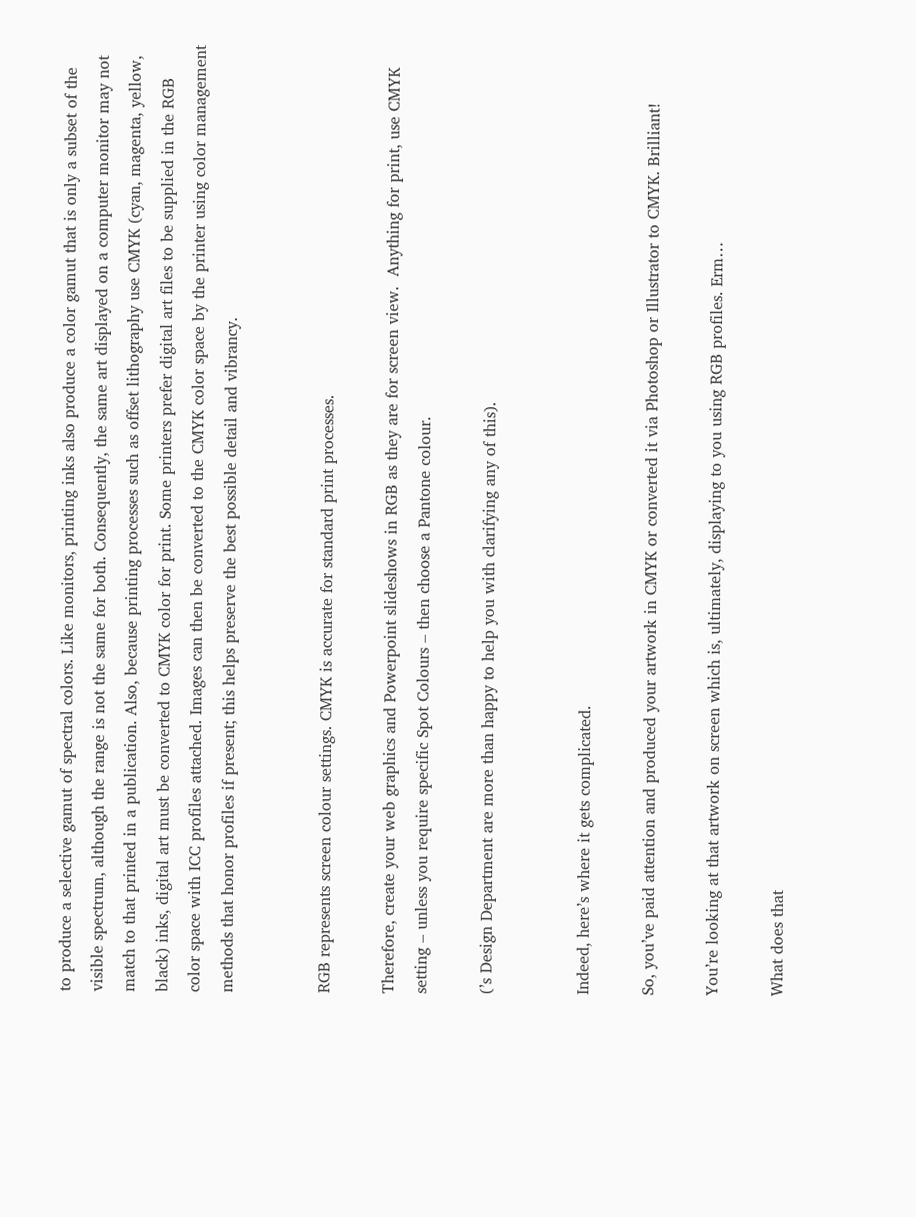to produce a selective gamut of spectral colors. Like monitors, printing inks also produce a color gamut that is only a subset of the visible spectrum, although the range is not the same for both. Consequently, the same art displayed on a computer monitor may not match to that printed in a publication. Also, because printing processes such as offset lithography use CMYK (cyan, magenta, yellow, black) inks, digital art must be converted to CMYK color for print. Some printers prefer digital art files to be supplied in the RGB color space with ICC profiles attached. Images can then be converted to the CMYK color space by the printer using color management methods that honor profiles if present; this helps preserve the best possible detail and vibrancy.


RGB represents screen colour settings. CMYK is accurate for standard print processes.

Therefore, create your web graphics and Powerpoint slideshows in RGB as they are for screen view.  Anything for print, use CMYK setting – unless you require specific Spot Colours – then choose a Pantone colour.

(’s Design Department are more than happy to help you with clarifying any of this).


Indeed, here’s where it gets complicated.

So, you’ve paid attention and produced your artwork in CMYK or converted it via Photoshop or Illustrator to CMYK. Brilliant!

You’re looking at that artwork on screen which is, ultimately, displaying to you using RGB profiles. Erm…

What does that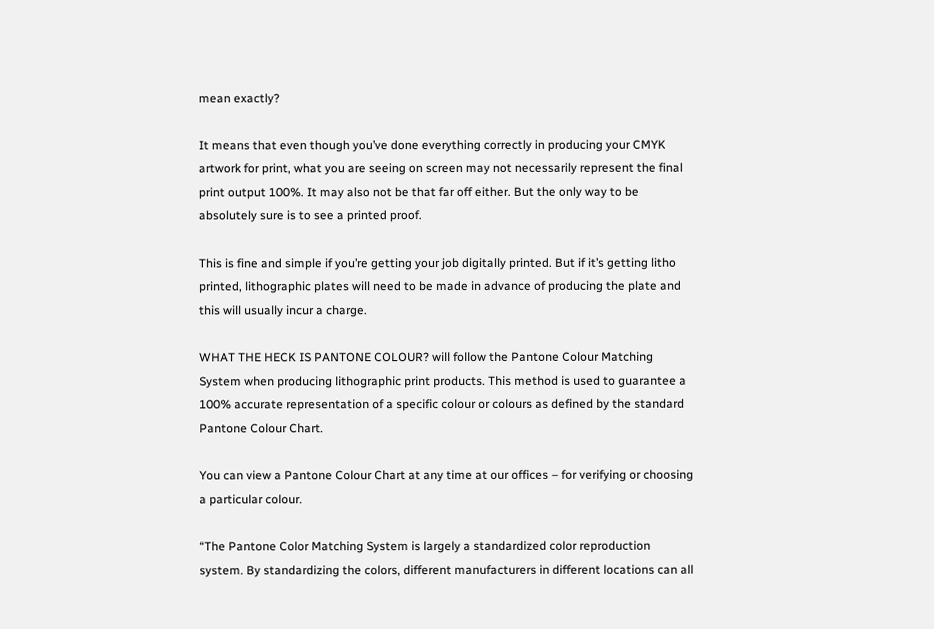mean exactly?

It means that even though you’ve done everything correctly in producing your CMYK artwork for print, what you are seeing on screen may not necessarily represent the final print output 100%. It may also not be that far off either. But the only way to be absolutely sure is to see a printed proof.

This is fine and simple if you’re getting your job digitally printed. But if it’s getting litho printed, lithographic plates will need to be made in advance of producing the plate and this will usually incur a charge.

WHAT THE HECK IS PANTONE COLOUR? will follow the Pantone Colour Matching System when producing lithographic print products. This method is used to guarantee a 100% accurate representation of a specific colour or colours as defined by the standard Pantone Colour Chart.

You can view a Pantone Colour Chart at any time at our offices – for verifying or choosing a particular colour.

“The Pantone Color Matching System is largely a standardized color reproduction system. By standardizing the colors, different manufacturers in different locations can all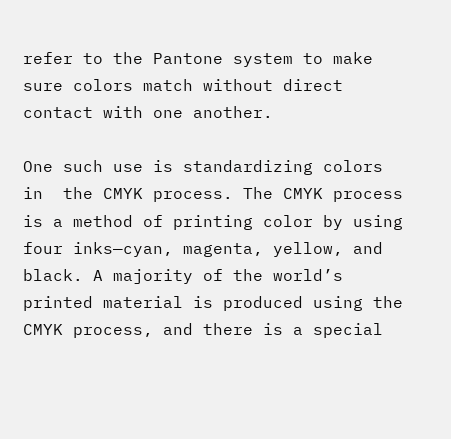refer to the Pantone system to make sure colors match without direct contact with one another.

One such use is standardizing colors in  the CMYK process. The CMYK process is a method of printing color by using four inks—cyan, magenta, yellow, and black. A majority of the world’s printed material is produced using the CMYK process, and there is a special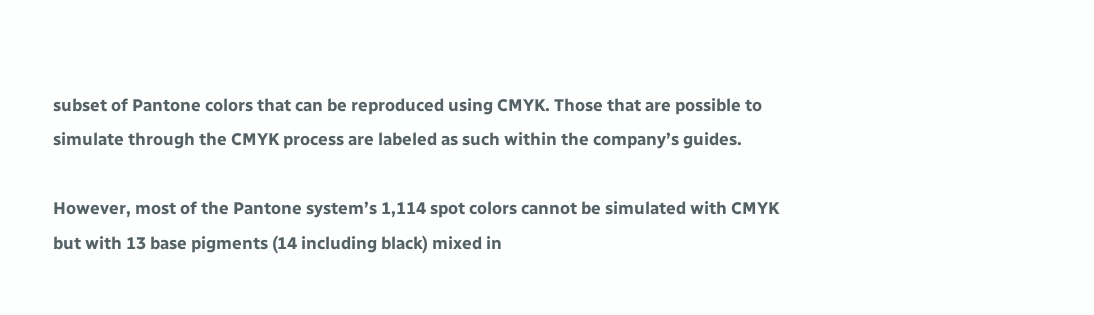subset of Pantone colors that can be reproduced using CMYK. Those that are possible to simulate through the CMYK process are labeled as such within the company’s guides.

However, most of the Pantone system’s 1,114 spot colors cannot be simulated with CMYK but with 13 base pigments (14 including black) mixed in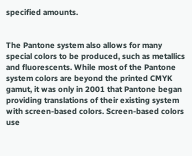specified amounts.


The Pantone system also allows for many special colors to be produced, such as metallics and fluorescents. While most of the Pantone system colors are beyond the printed CMYK gamut, it was only in 2001 that Pantone began providing translations of their existing system with screen-based colors. Screen-based colors use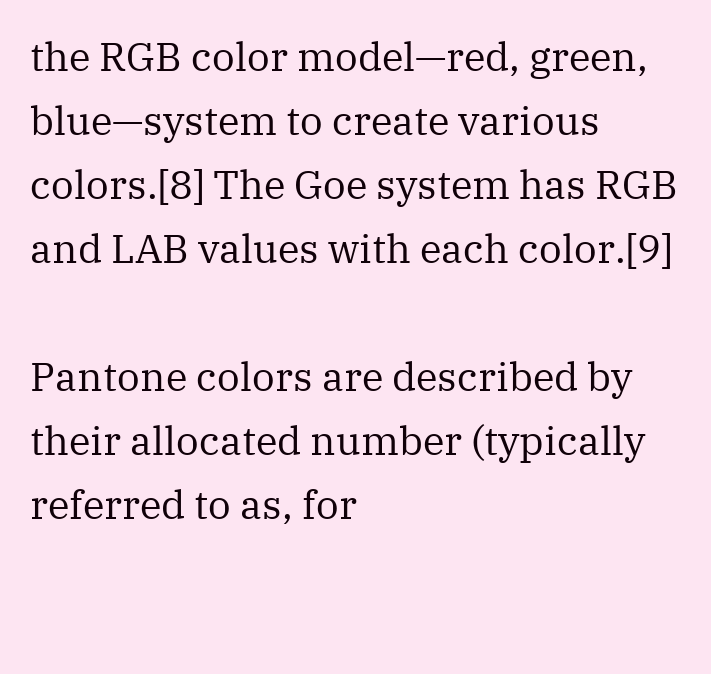the RGB color model—red, green, blue—system to create various colors.[8] The Goe system has RGB and LAB values with each color.[9]

Pantone colors are described by their allocated number (typically referred to as, for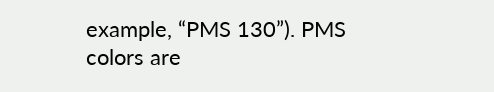example, “PMS 130”). PMS colors are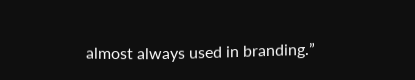almost always used in branding.”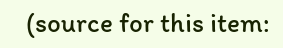(source for this item: